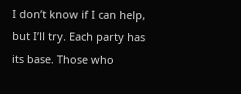I don’t know if I can help, but I’ll try. Each party has its base. Those who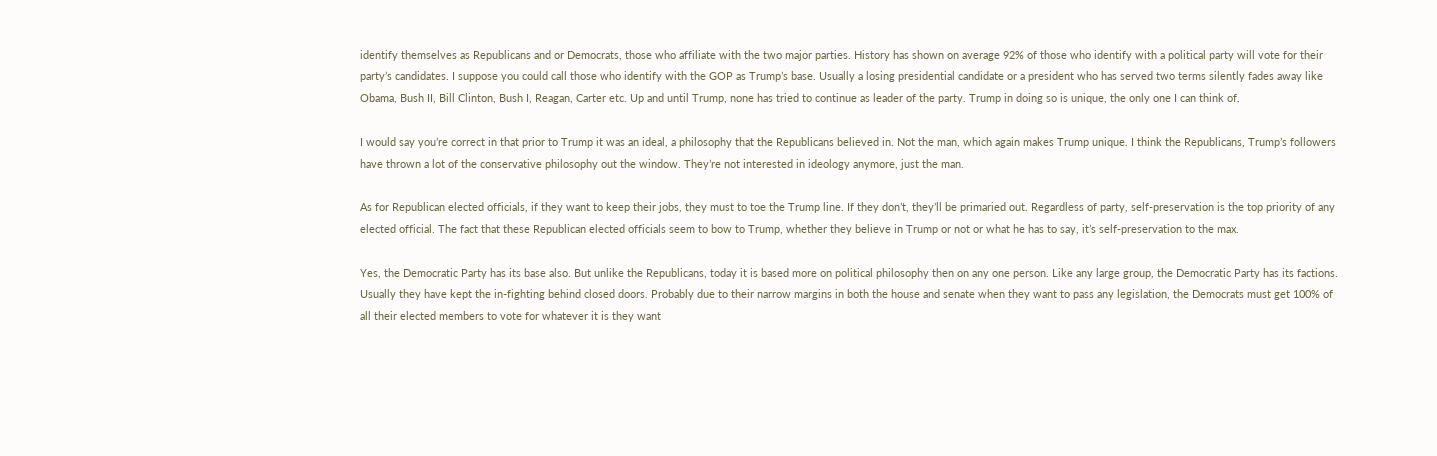identify themselves as Republicans and or Democrats, those who affiliate with the two major parties. History has shown on average 92% of those who identify with a political party will vote for their party’s candidates. I suppose you could call those who identify with the GOP as Trump’s base. Usually a losing presidential candidate or a president who has served two terms silently fades away like Obama, Bush II, Bill Clinton, Bush I, Reagan, Carter etc. Up and until Trump, none has tried to continue as leader of the party. Trump in doing so is unique, the only one I can think of.

I would say you’re correct in that prior to Trump it was an ideal, a philosophy that the Republicans believed in. Not the man, which again makes Trump unique. I think the Republicans, Trump’s followers have thrown a lot of the conservative philosophy out the window. They’re not interested in ideology anymore, just the man.

As for Republican elected officials, if they want to keep their jobs, they must to toe the Trump line. If they don’t, they’ll be primaried out. Regardless of party, self-preservation is the top priority of any elected official. The fact that these Republican elected officials seem to bow to Trump, whether they believe in Trump or not or what he has to say, it’s self-preservation to the max.

Yes, the Democratic Party has its base also. But unlike the Republicans, today it is based more on political philosophy then on any one person. Like any large group, the Democratic Party has its factions. Usually they have kept the in-fighting behind closed doors. Probably due to their narrow margins in both the house and senate when they want to pass any legislation, the Democrats must get 100% of all their elected members to vote for whatever it is they want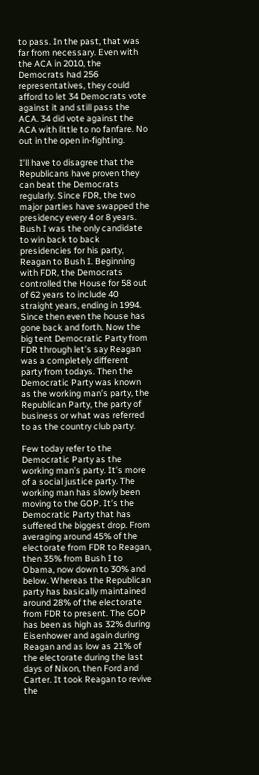to pass. In the past, that was far from necessary. Even with the ACA in 2010, the Democrats had 256 representatives, they could afford to let 34 Democrats vote against it and still pass the ACA. 34 did vote against the ACA with little to no fanfare. No out in the open in-fighting.

I’ll have to disagree that the Republicans have proven they can beat the Democrats regularly. Since FDR, the two major parties have swapped the presidency every 4 or 8 years. Bush I was the only candidate to win back to back presidencies for his party, Reagan to Bush I. Beginning with FDR, the Democrats controlled the House for 58 out of 62 years to include 40 straight years, ending in 1994. Since then even the house has gone back and forth. Now the big tent Democratic Party from FDR through let’s say Reagan was a completely different party from todays. Then the Democratic Party was known as the working man’s party, the Republican Party, the party of business or what was referred to as the country club party.

Few today refer to the Democratic Party as the working man’s party. It’s more of a social justice party. The working man has slowly been moving to the GOP. It’s the Democratic Party that has suffered the biggest drop. From averaging around 45% of the electorate from FDR to Reagan, then 35% from Bush I to Obama, now down to 30% and below. Whereas the Republican party has basically maintained around 28% of the electorate from FDR to present. The GOP has been as high as 32% during Eisenhower and again during Reagan and as low as 21% of the electorate during the last days of Nixon, then Ford and Carter. It took Reagan to revive the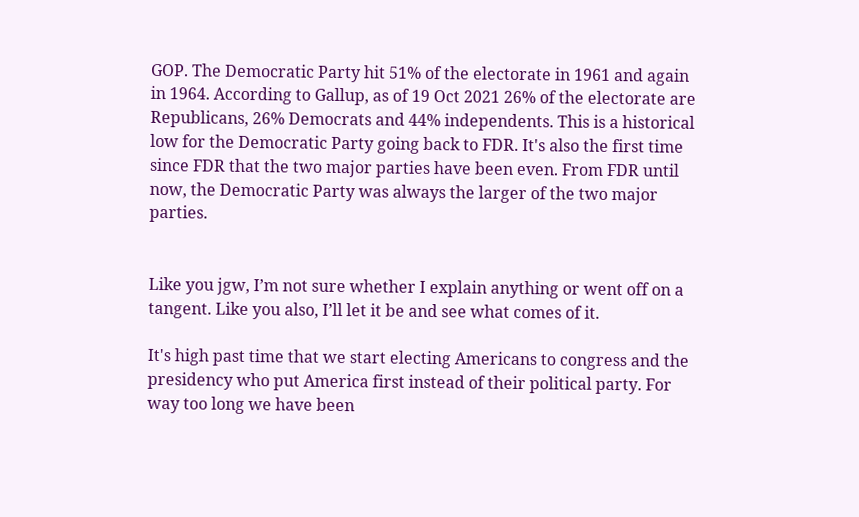GOP. The Democratic Party hit 51% of the electorate in 1961 and again in 1964. According to Gallup, as of 19 Oct 2021 26% of the electorate are Republicans, 26% Democrats and 44% independents. This is a historical low for the Democratic Party going back to FDR. It's also the first time since FDR that the two major parties have been even. From FDR until now, the Democratic Party was always the larger of the two major parties.


Like you jgw, I’m not sure whether I explain anything or went off on a tangent. Like you also, I’ll let it be and see what comes of it.

It's high past time that we start electing Americans to congress and the presidency who put America first instead of their political party. For way too long we have been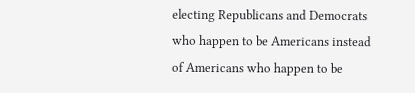electing Republicans and Democrats who happen to be Americans instead of Americans who happen to be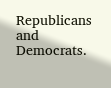Republicans and Democrats.